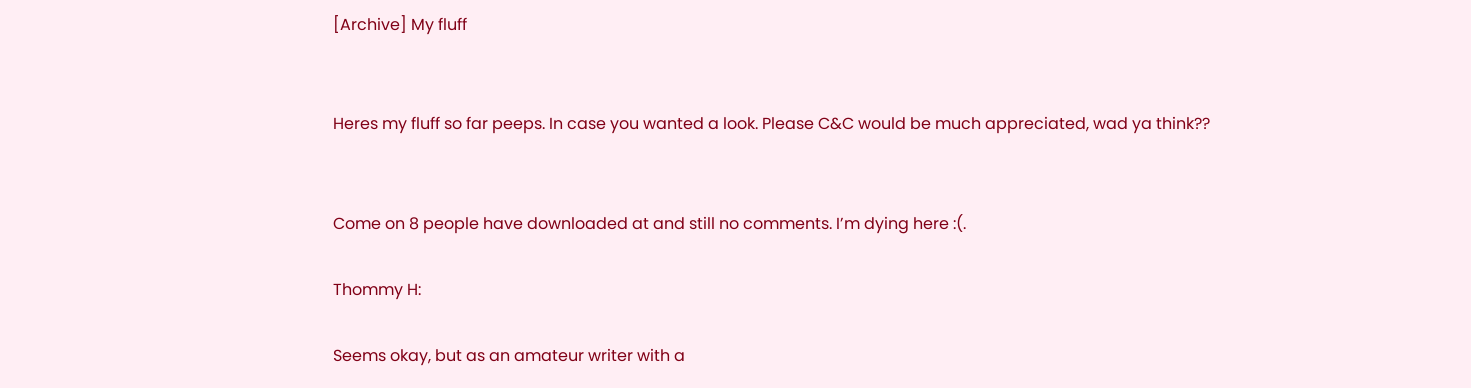[Archive] My fluff


Heres my fluff so far peeps. In case you wanted a look. Please C&C would be much appreciated, wad ya think??


Come on 8 people have downloaded at and still no comments. I’m dying here :(.

Thommy H:

Seems okay, but as an amateur writer with a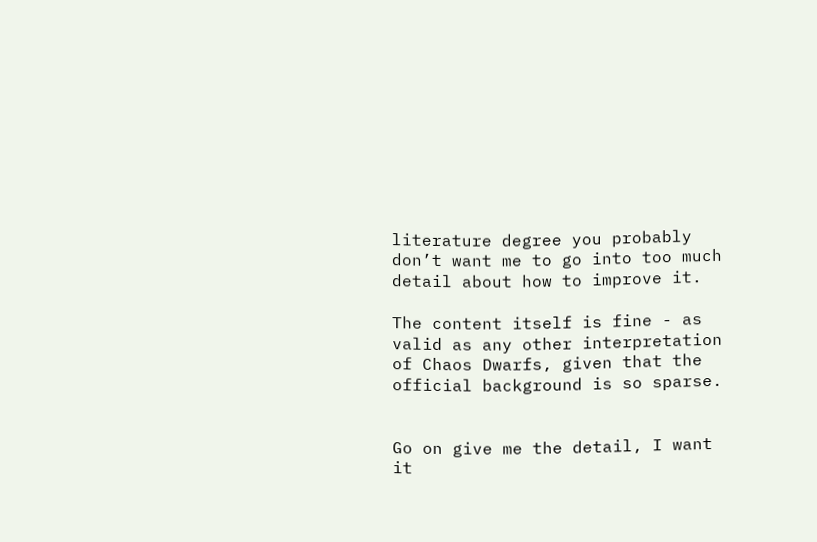literature degree you probably don’t want me to go into too much detail about how to improve it.

The content itself is fine - as valid as any other interpretation of Chaos Dwarfs, given that the official background is so sparse.


Go on give me the detail, I want it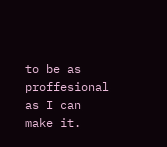to be as proffesional as I can make it.